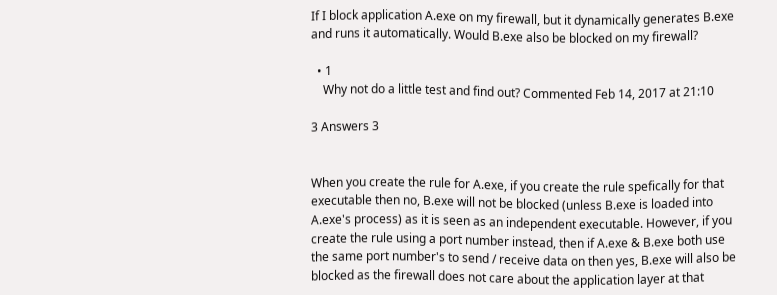If I block application A.exe on my firewall, but it dynamically generates B.exe and runs it automatically. Would B.exe also be blocked on my firewall?

  • 1
    Why not do a little test and find out? Commented Feb 14, 2017 at 21:10

3 Answers 3


When you create the rule for A.exe, if you create the rule spefically for that executable then no, B.exe will not be blocked (unless B.exe is loaded into A.exe's process) as it is seen as an independent executable. However, if you create the rule using a port number instead, then if A.exe & B.exe both use the same port number's to send / receive data on then yes, B.exe will also be blocked as the firewall does not care about the application layer at that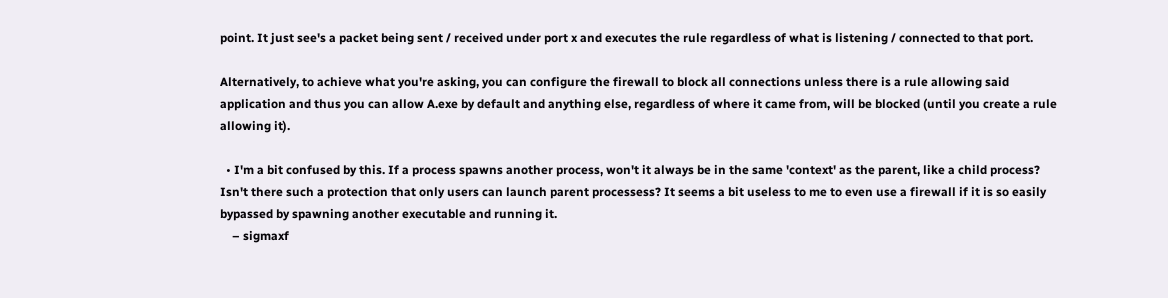point. It just see's a packet being sent / received under port x and executes the rule regardless of what is listening / connected to that port.

Alternatively, to achieve what you're asking, you can configure the firewall to block all connections unless there is a rule allowing said application and thus you can allow A.exe by default and anything else, regardless of where it came from, will be blocked (until you create a rule allowing it).

  • I'm a bit confused by this. If a process spawns another process, won't it always be in the same 'context' as the parent, like a child process? Isn't there such a protection that only users can launch parent processess? It seems a bit useless to me to even use a firewall if it is so easily bypassed by spawning another executable and running it.
    – sigmaxf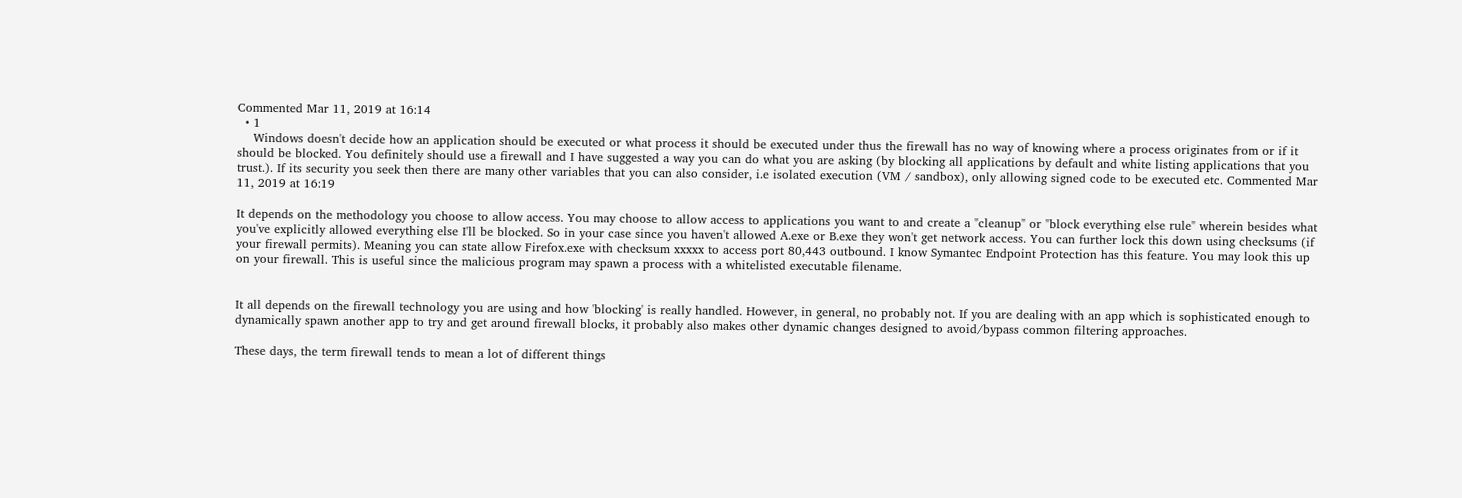Commented Mar 11, 2019 at 16:14
  • 1
    Windows doesn't decide how an application should be executed or what process it should be executed under thus the firewall has no way of knowing where a process originates from or if it should be blocked. You definitely should use a firewall and I have suggested a way you can do what you are asking (by blocking all applications by default and white listing applications that you trust.). If its security you seek then there are many other variables that you can also consider, i.e isolated execution (VM / sandbox), only allowing signed code to be executed etc. Commented Mar 11, 2019 at 16:19

It depends on the methodology you choose to allow access. You may choose to allow access to applications you want to and create a "cleanup" or "block everything else rule" wherein besides what you've explicitly allowed everything else I'll be blocked. So in your case since you haven't allowed A.exe or B.exe they won't get network access. You can further lock this down using checksums (if your firewall permits). Meaning you can state allow Firefox.exe with checksum xxxxx to access port 80,443 outbound. I know Symantec Endpoint Protection has this feature. You may look this up on your firewall. This is useful since the malicious program may spawn a process with a whitelisted executable filename.


It all depends on the firewall technology you are using and how 'blocking' is really handled. However, in general, no probably not. If you are dealing with an app which is sophisticated enough to dynamically spawn another app to try and get around firewall blocks, it probably also makes other dynamic changes designed to avoid/bypass common filtering approaches.

These days, the term firewall tends to mean a lot of different things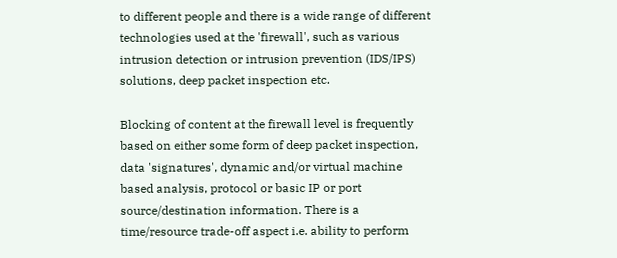to different people and there is a wide range of different technologies used at the 'firewall', such as various intrusion detection or intrusion prevention (IDS/IPS) solutions, deep packet inspection etc.

Blocking of content at the firewall level is frequently based on either some form of deep packet inspection, data 'signatures', dynamic and/or virtual machine based analysis, protocol or basic IP or port source/destination information. There is a time/resource trade-off aspect i.e. ability to perform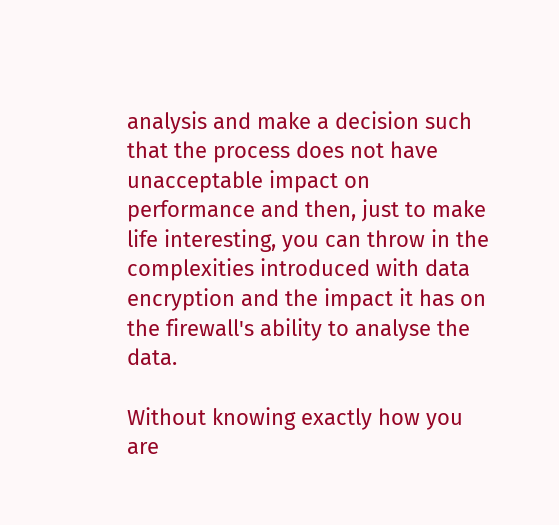analysis and make a decision such that the process does not have unacceptable impact on performance and then, just to make life interesting, you can throw in the complexities introduced with data encryption and the impact it has on the firewall's ability to analyse the data.

Without knowing exactly how you are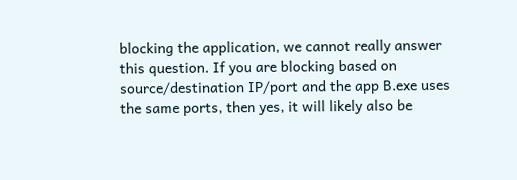blocking the application, we cannot really answer this question. If you are blocking based on source/destination IP/port and the app B.exe uses the same ports, then yes, it will likely also be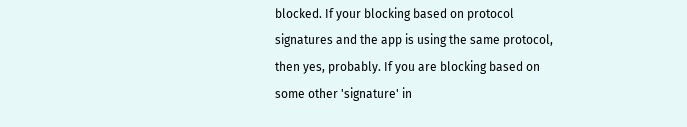blocked. If your blocking based on protocol signatures and the app is using the same protocol, then yes, probably. If you are blocking based on some other 'signature' in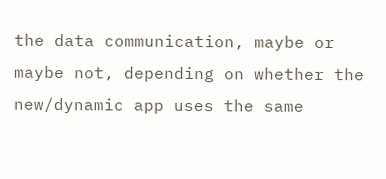the data communication, maybe or maybe not, depending on whether the new/dynamic app uses the same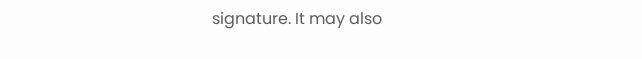signature. It may also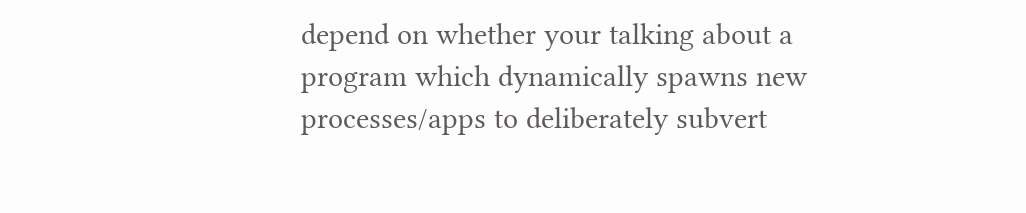depend on whether your talking about a program which dynamically spawns new processes/apps to deliberately subvert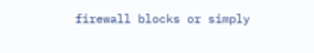firewall blocks or simply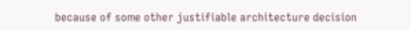because of some other justifiable architecture decision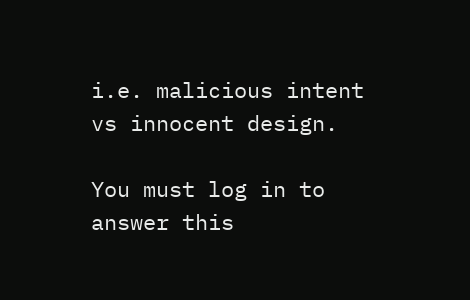i.e. malicious intent vs innocent design.

You must log in to answer this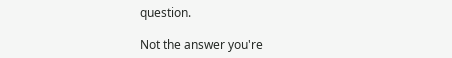question.

Not the answer you're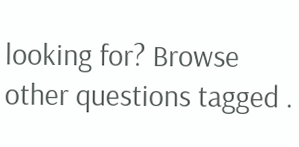looking for? Browse other questions tagged .